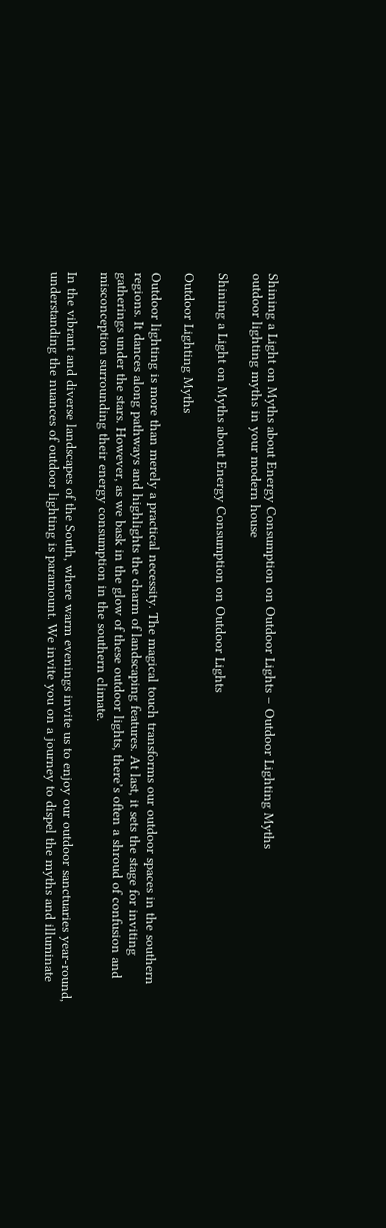Shining a Light on Myths about Energy Consumption on Outdoor Lights – Outdoor Lighting Myths
outdoor lighting myths in your modern house

Shining a Light on Myths about Energy Consumption on Outdoor Lights

Outdoor Lighting Myths

Outdoor lighting is more than merely a practical necessity. The magical touch transforms our outdoor spaces in the southern regions. It dances along pathways and highlights the charm of landscaping features. At last, it sets the stage for inviting gatherings under the stars. However, as we bask in the glow of these outdoor lights, there’s often a shroud of confusion and misconception surrounding their energy consumption in the southern climate.

In the vibrant and diverse landscapes of the South, where warm evenings invite us to enjoy our outdoor sanctuaries year-round, understanding the nuances of outdoor lighting is paramount. We invite you on a journey to dispel the myths and illuminate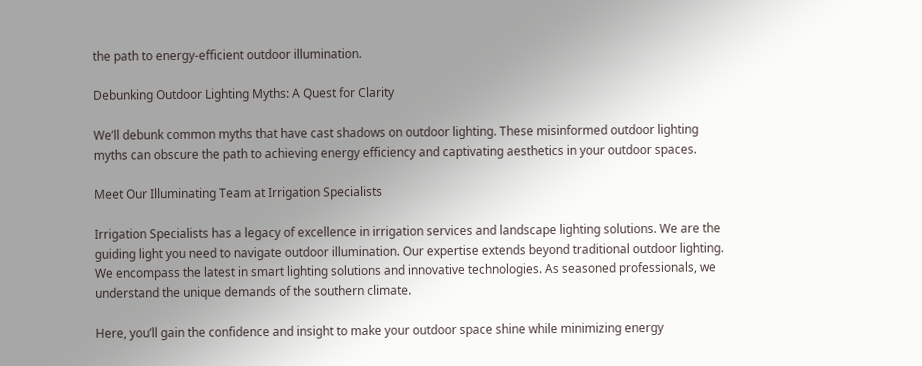the path to energy-efficient outdoor illumination.

Debunking Outdoor Lighting Myths: A Quest for Clarity

We’ll debunk common myths that have cast shadows on outdoor lighting. These misinformed outdoor lighting myths can obscure the path to achieving energy efficiency and captivating aesthetics in your outdoor spaces.

Meet Our Illuminating Team at Irrigation Specialists

Irrigation Specialists has a legacy of excellence in irrigation services and landscape lighting solutions. We are the guiding light you need to navigate outdoor illumination. Our expertise extends beyond traditional outdoor lighting. We encompass the latest in smart lighting solutions and innovative technologies. As seasoned professionals, we understand the unique demands of the southern climate.

Here, you’ll gain the confidence and insight to make your outdoor space shine while minimizing energy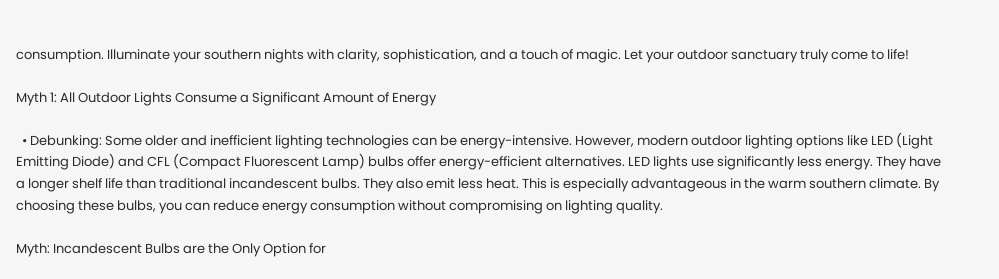consumption. Illuminate your southern nights with clarity, sophistication, and a touch of magic. Let your outdoor sanctuary truly come to life!

Myth 1: All Outdoor Lights Consume a Significant Amount of Energy

  • Debunking: Some older and inefficient lighting technologies can be energy-intensive. However, modern outdoor lighting options like LED (Light Emitting Diode) and CFL (Compact Fluorescent Lamp) bulbs offer energy-efficient alternatives. LED lights use significantly less energy. They have a longer shelf life than traditional incandescent bulbs. They also emit less heat. This is especially advantageous in the warm southern climate. By choosing these bulbs, you can reduce energy consumption without compromising on lighting quality.

Myth: Incandescent Bulbs are the Only Option for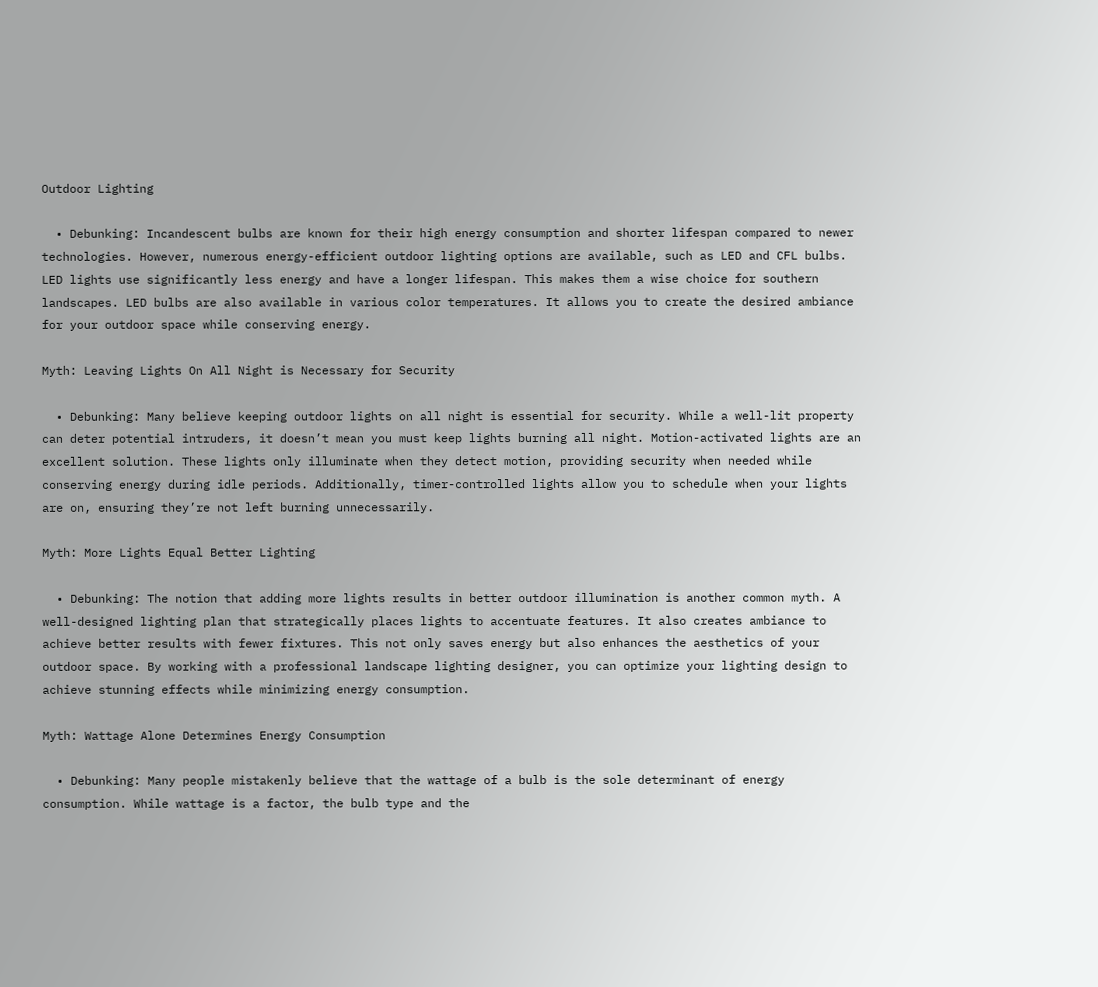Outdoor Lighting

  • Debunking: Incandescent bulbs are known for their high energy consumption and shorter lifespan compared to newer technologies. However, numerous energy-efficient outdoor lighting options are available, such as LED and CFL bulbs. LED lights use significantly less energy and have a longer lifespan. This makes them a wise choice for southern landscapes. LED bulbs are also available in various color temperatures. It allows you to create the desired ambiance for your outdoor space while conserving energy.

Myth: Leaving Lights On All Night is Necessary for Security

  • Debunking: Many believe keeping outdoor lights on all night is essential for security. While a well-lit property can deter potential intruders, it doesn’t mean you must keep lights burning all night. Motion-activated lights are an excellent solution. These lights only illuminate when they detect motion, providing security when needed while conserving energy during idle periods. Additionally, timer-controlled lights allow you to schedule when your lights are on, ensuring they’re not left burning unnecessarily.

Myth: More Lights Equal Better Lighting

  • Debunking: The notion that adding more lights results in better outdoor illumination is another common myth. A well-designed lighting plan that strategically places lights to accentuate features. It also creates ambiance to achieve better results with fewer fixtures. This not only saves energy but also enhances the aesthetics of your outdoor space. By working with a professional landscape lighting designer, you can optimize your lighting design to achieve stunning effects while minimizing energy consumption.

Myth: Wattage Alone Determines Energy Consumption

  • Debunking: Many people mistakenly believe that the wattage of a bulb is the sole determinant of energy consumption. While wattage is a factor, the bulb type and the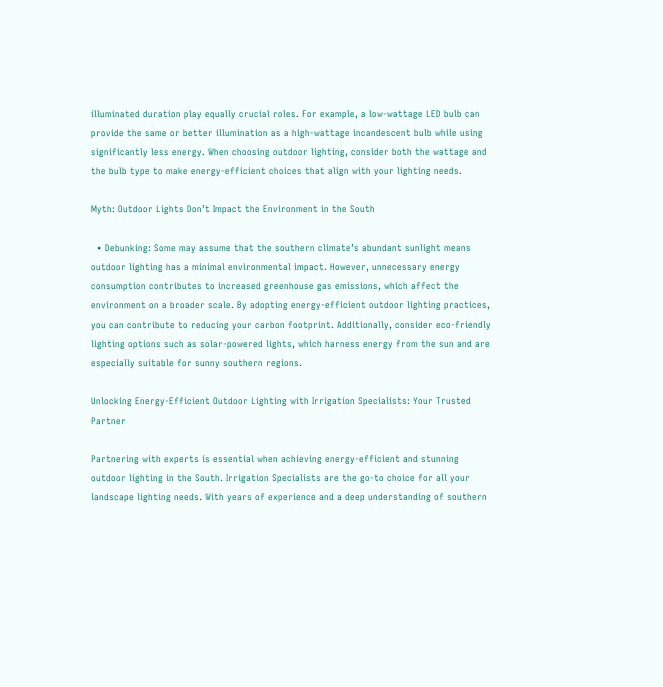illuminated duration play equally crucial roles. For example, a low-wattage LED bulb can provide the same or better illumination as a high-wattage incandescent bulb while using significantly less energy. When choosing outdoor lighting, consider both the wattage and the bulb type to make energy-efficient choices that align with your lighting needs.

Myth: Outdoor Lights Don’t Impact the Environment in the South

  • Debunking: Some may assume that the southern climate’s abundant sunlight means outdoor lighting has a minimal environmental impact. However, unnecessary energy consumption contributes to increased greenhouse gas emissions, which affect the environment on a broader scale. By adopting energy-efficient outdoor lighting practices, you can contribute to reducing your carbon footprint. Additionally, consider eco-friendly lighting options such as solar-powered lights, which harness energy from the sun and are especially suitable for sunny southern regions.

Unlocking Energy-Efficient Outdoor Lighting with Irrigation Specialists: Your Trusted Partner

Partnering with experts is essential when achieving energy-efficient and stunning outdoor lighting in the South. Irrigation Specialists are the go-to choice for all your landscape lighting needs. With years of experience and a deep understanding of southern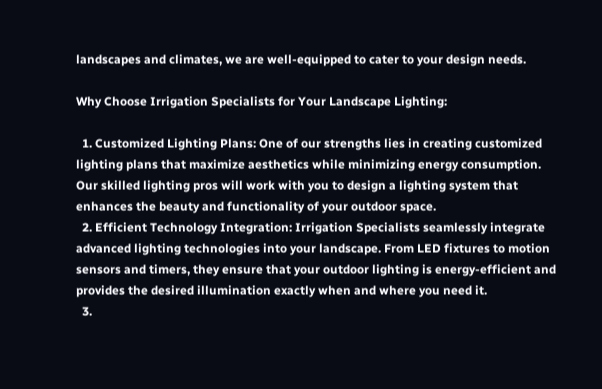landscapes and climates, we are well-equipped to cater to your design needs.

Why Choose Irrigation Specialists for Your Landscape Lighting:

  1. Customized Lighting Plans: One of our strengths lies in creating customized lighting plans that maximize aesthetics while minimizing energy consumption. Our skilled lighting pros will work with you to design a lighting system that enhances the beauty and functionality of your outdoor space.
  2. Efficient Technology Integration: Irrigation Specialists seamlessly integrate advanced lighting technologies into your landscape. From LED fixtures to motion sensors and timers, they ensure that your outdoor lighting is energy-efficient and provides the desired illumination exactly when and where you need it.
  3.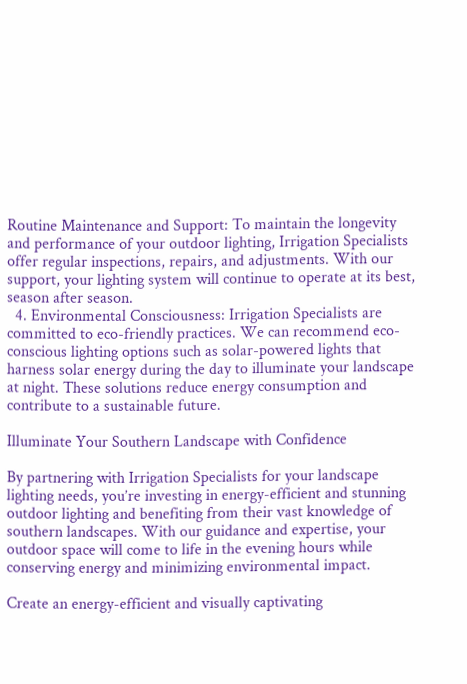Routine Maintenance and Support: To maintain the longevity and performance of your outdoor lighting, Irrigation Specialists offer regular inspections, repairs, and adjustments. With our support, your lighting system will continue to operate at its best, season after season.
  4. Environmental Consciousness: Irrigation Specialists are committed to eco-friendly practices. We can recommend eco-conscious lighting options such as solar-powered lights that harness solar energy during the day to illuminate your landscape at night. These solutions reduce energy consumption and contribute to a sustainable future.

Illuminate Your Southern Landscape with Confidence

By partnering with Irrigation Specialists for your landscape lighting needs, you’re investing in energy-efficient and stunning outdoor lighting and benefiting from their vast knowledge of southern landscapes. With our guidance and expertise, your outdoor space will come to life in the evening hours while conserving energy and minimizing environmental impact.

Create an energy-efficient and visually captivating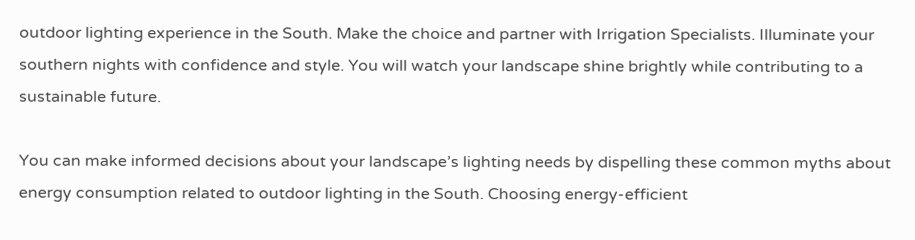outdoor lighting experience in the South. Make the choice and partner with Irrigation Specialists. Illuminate your southern nights with confidence and style. You will watch your landscape shine brightly while contributing to a sustainable future.

You can make informed decisions about your landscape’s lighting needs by dispelling these common myths about energy consumption related to outdoor lighting in the South. Choosing energy-efficient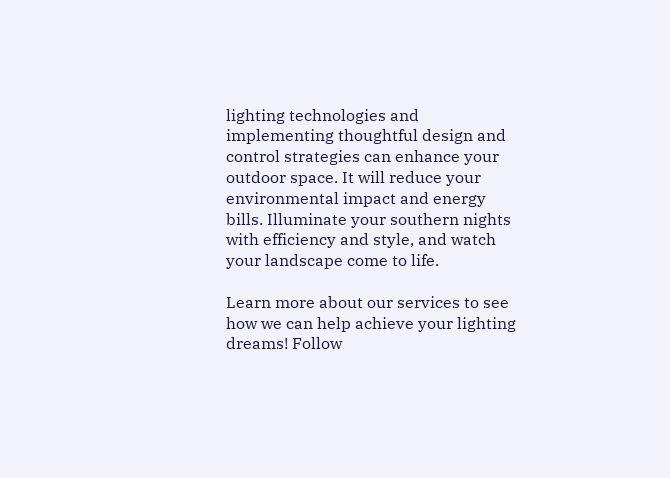lighting technologies and implementing thoughtful design and control strategies can enhance your outdoor space. It will reduce your environmental impact and energy bills. Illuminate your southern nights with efficiency and style, and watch your landscape come to life.

Learn more about our services to see how we can help achieve your lighting dreams! Follow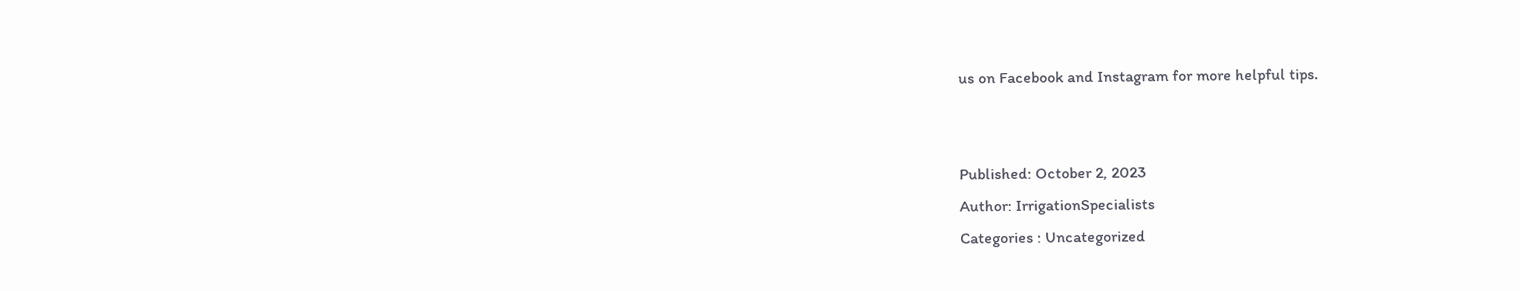us on Facebook and Instagram for more helpful tips.


Published: October 2, 2023
Author: IrrigationSpecialists
Categories : Uncategorized